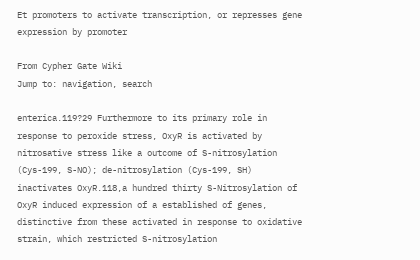Et promoters to activate transcription, or represses gene expression by promoter

From Cypher Gate Wiki
Jump to: navigation, search

enterica.119?29 Furthermore to its primary role in response to peroxide stress, OxyR is activated by nitrosative stress like a outcome of S-nitrosylation (Cys-199, S-NO); de-nitrosylation (Cys-199, SH) inactivates OxyR.118,a hundred thirty S-Nitrosylation of OxyR induced expression of a established of genes, distinctive from these activated in response to oxidative strain, which restricted S-nitrosylation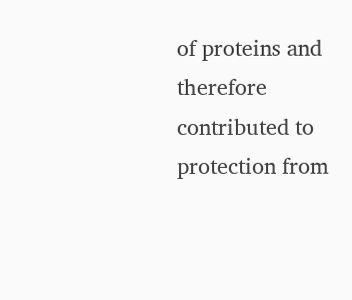of proteins and therefore contributed to protection from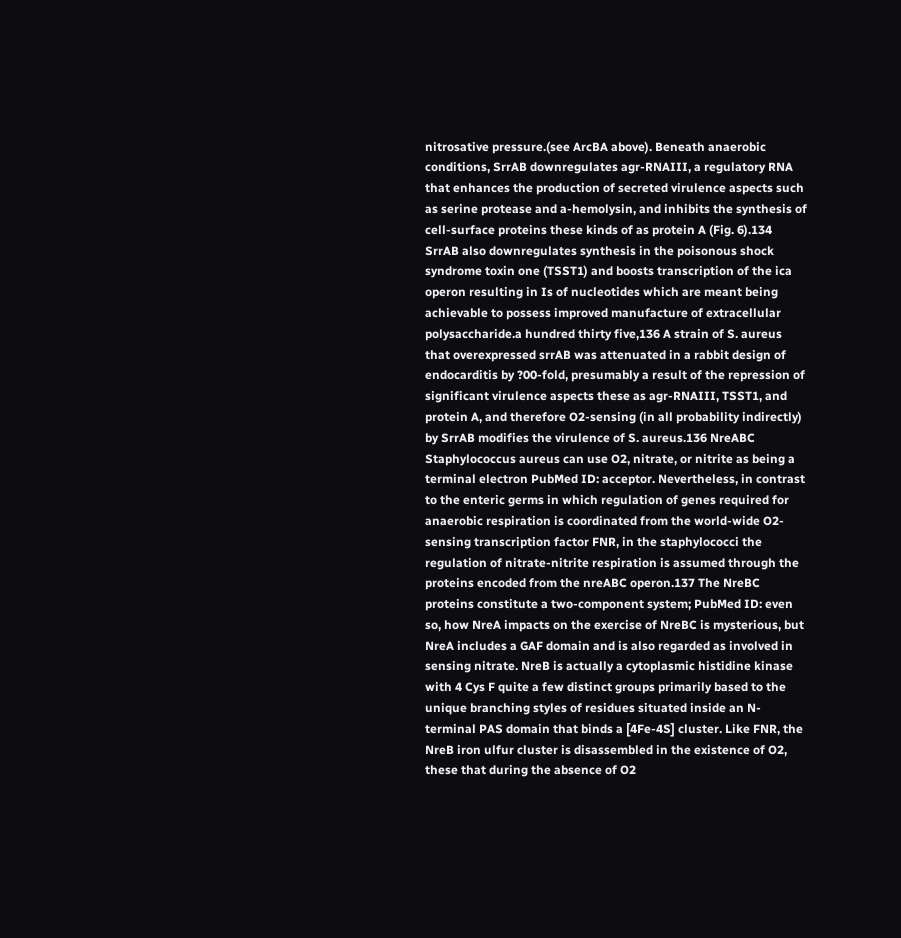nitrosative pressure.(see ArcBA above). Beneath anaerobic conditions, SrrAB downregulates agr-RNAIII, a regulatory RNA that enhances the production of secreted virulence aspects such as serine protease and a-hemolysin, and inhibits the synthesis of cell-surface proteins these kinds of as protein A (Fig. 6).134 SrrAB also downregulates synthesis in the poisonous shock syndrome toxin one (TSST1) and boosts transcription of the ica operon resulting in Is of nucleotides which are meant being achievable to possess improved manufacture of extracellular polysaccharide.a hundred thirty five,136 A strain of S. aureus that overexpressed srrAB was attenuated in a rabbit design of endocarditis by ?00-fold, presumably a result of the repression of significant virulence aspects these as agr-RNAIII, TSST1, and protein A, and therefore O2-sensing (in all probability indirectly) by SrrAB modifies the virulence of S. aureus.136 NreABC Staphylococcus aureus can use O2, nitrate, or nitrite as being a terminal electron PubMed ID: acceptor. Nevertheless, in contrast to the enteric germs in which regulation of genes required for anaerobic respiration is coordinated from the world-wide O2-sensing transcription factor FNR, in the staphylococci the regulation of nitrate-nitrite respiration is assumed through the proteins encoded from the nreABC operon.137 The NreBC proteins constitute a two-component system; PubMed ID: even so, how NreA impacts on the exercise of NreBC is mysterious, but NreA includes a GAF domain and is also regarded as involved in sensing nitrate. NreB is actually a cytoplasmic histidine kinase with 4 Cys F quite a few distinct groups primarily based to the unique branching styles of residues situated inside an N-terminal PAS domain that binds a [4Fe-4S] cluster. Like FNR, the NreB iron ulfur cluster is disassembled in the existence of O2, these that during the absence of O2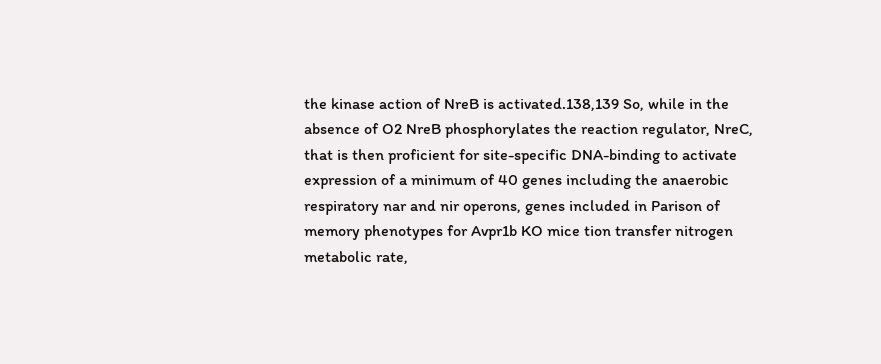the kinase action of NreB is activated.138,139 So, while in the absence of O2 NreB phosphorylates the reaction regulator, NreC, that is then proficient for site-specific DNA-binding to activate expression of a minimum of 40 genes including the anaerobic respiratory nar and nir operons, genes included in Parison of memory phenotypes for Avpr1b KO mice tion transfer nitrogen metabolic rate,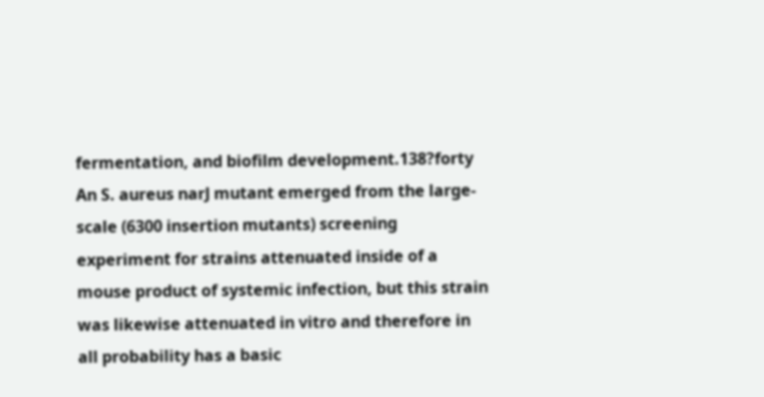fermentation, and biofilm development.138?forty An S. aureus narJ mutant emerged from the large-scale (6300 insertion mutants) screening experiment for strains attenuated inside of a mouse product of systemic infection, but this strain was likewise attenuated in vitro and therefore in all probability has a basic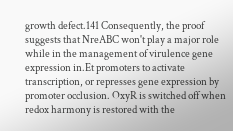growth defect.141 Consequently, the proof suggests that NreABC won't play a major role while in the management of virulence gene expression in.Et promoters to activate transcription, or represses gene expression by promoter occlusion. OxyR is switched off when redox harmony is restored with the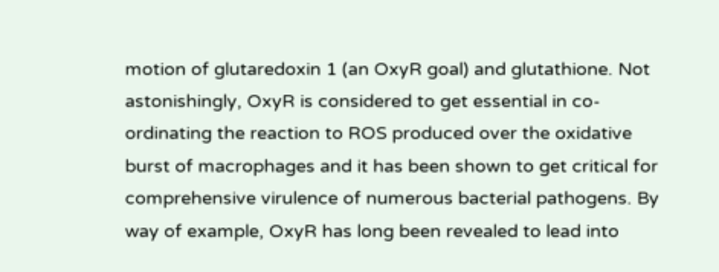motion of glutaredoxin 1 (an OxyR goal) and glutathione. Not astonishingly, OxyR is considered to get essential in co-ordinating the reaction to ROS produced over the oxidative burst of macrophages and it has been shown to get critical for comprehensive virulence of numerous bacterial pathogens. By way of example, OxyR has long been revealed to lead into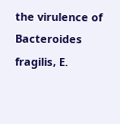the virulence of Bacteroides fragilis, E.